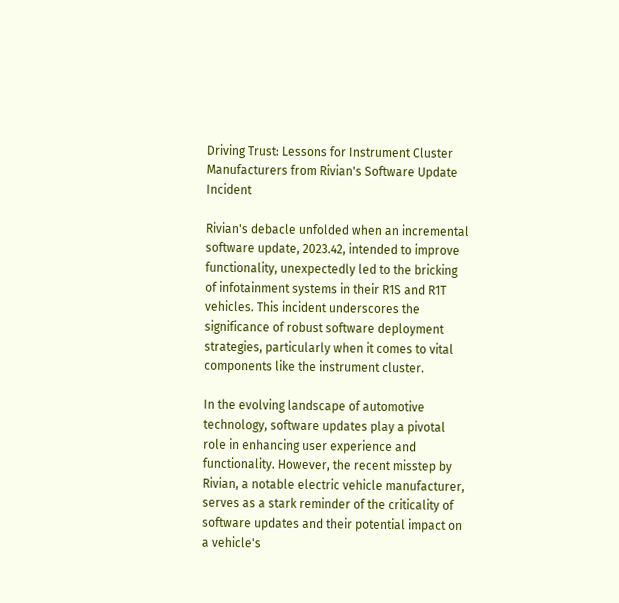Driving Trust: Lessons for Instrument Cluster Manufacturers from Rivian's Software Update Incident

Rivian's debacle unfolded when an incremental software update, 2023.42, intended to improve functionality, unexpectedly led to the bricking of infotainment systems in their R1S and R1T vehicles. This incident underscores the significance of robust software deployment strategies, particularly when it comes to vital components like the instrument cluster.

In the evolving landscape of automotive technology, software updates play a pivotal role in enhancing user experience and functionality. However, the recent misstep by Rivian, a notable electric vehicle manufacturer, serves as a stark reminder of the criticality of software updates and their potential impact on a vehicle's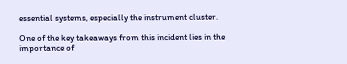essential systems, especially the instrument cluster.

One of the key takeaways from this incident lies in the importance of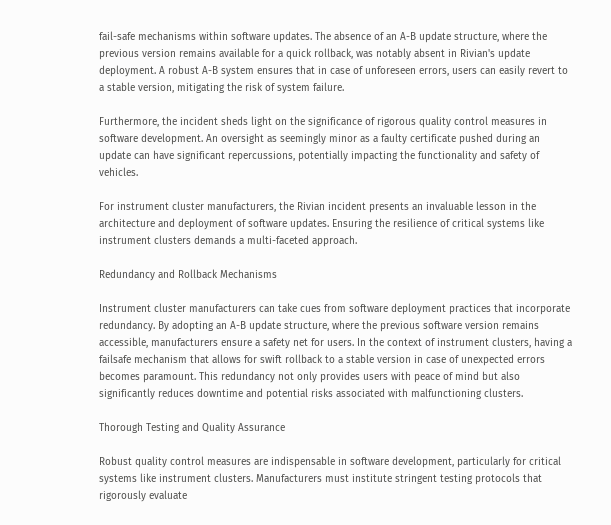fail-safe mechanisms within software updates. The absence of an A-B update structure, where the previous version remains available for a quick rollback, was notably absent in Rivian's update deployment. A robust A-B system ensures that in case of unforeseen errors, users can easily revert to a stable version, mitigating the risk of system failure.

Furthermore, the incident sheds light on the significance of rigorous quality control measures in software development. An oversight as seemingly minor as a faulty certificate pushed during an update can have significant repercussions, potentially impacting the functionality and safety of vehicles.

For instrument cluster manufacturers, the Rivian incident presents an invaluable lesson in the architecture and deployment of software updates. Ensuring the resilience of critical systems like instrument clusters demands a multi-faceted approach.

Redundancy and Rollback Mechanisms

Instrument cluster manufacturers can take cues from software deployment practices that incorporate redundancy. By adopting an A-B update structure, where the previous software version remains accessible, manufacturers ensure a safety net for users. In the context of instrument clusters, having a failsafe mechanism that allows for swift rollback to a stable version in case of unexpected errors becomes paramount. This redundancy not only provides users with peace of mind but also significantly reduces downtime and potential risks associated with malfunctioning clusters.

Thorough Testing and Quality Assurance

Robust quality control measures are indispensable in software development, particularly for critical systems like instrument clusters. Manufacturers must institute stringent testing protocols that rigorously evaluate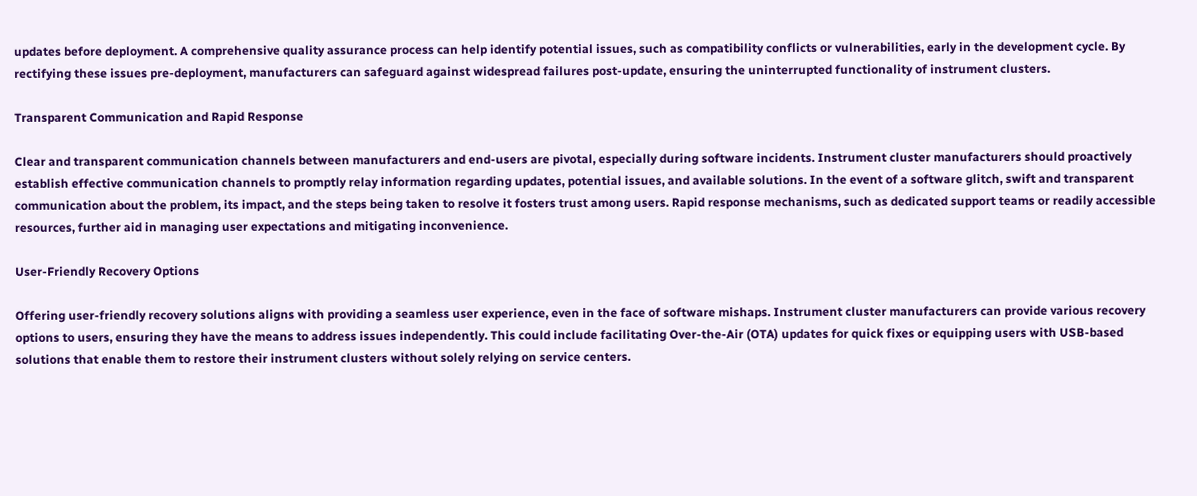updates before deployment. A comprehensive quality assurance process can help identify potential issues, such as compatibility conflicts or vulnerabilities, early in the development cycle. By rectifying these issues pre-deployment, manufacturers can safeguard against widespread failures post-update, ensuring the uninterrupted functionality of instrument clusters.

Transparent Communication and Rapid Response

Clear and transparent communication channels between manufacturers and end-users are pivotal, especially during software incidents. Instrument cluster manufacturers should proactively establish effective communication channels to promptly relay information regarding updates, potential issues, and available solutions. In the event of a software glitch, swift and transparent communication about the problem, its impact, and the steps being taken to resolve it fosters trust among users. Rapid response mechanisms, such as dedicated support teams or readily accessible resources, further aid in managing user expectations and mitigating inconvenience.

User-Friendly Recovery Options

Offering user-friendly recovery solutions aligns with providing a seamless user experience, even in the face of software mishaps. Instrument cluster manufacturers can provide various recovery options to users, ensuring they have the means to address issues independently. This could include facilitating Over-the-Air (OTA) updates for quick fixes or equipping users with USB-based solutions that enable them to restore their instrument clusters without solely relying on service centers.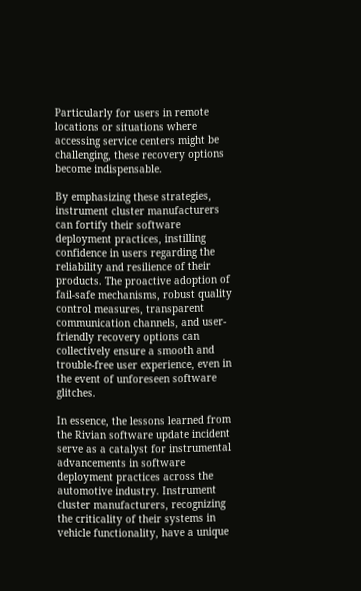Particularly for users in remote locations or situations where accessing service centers might be challenging, these recovery options become indispensable.

By emphasizing these strategies, instrument cluster manufacturers can fortify their software deployment practices, instilling confidence in users regarding the reliability and resilience of their products. The proactive adoption of fail-safe mechanisms, robust quality control measures, transparent communication channels, and user-friendly recovery options can collectively ensure a smooth and trouble-free user experience, even in the event of unforeseen software glitches.

In essence, the lessons learned from the Rivian software update incident serve as a catalyst for instrumental advancements in software deployment practices across the automotive industry. Instrument cluster manufacturers, recognizing the criticality of their systems in vehicle functionality, have a unique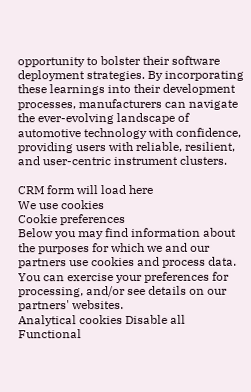opportunity to bolster their software deployment strategies. By incorporating these learnings into their development processes, manufacturers can navigate the ever-evolving landscape of automotive technology with confidence, providing users with reliable, resilient, and user-centric instrument clusters.

CRM form will load here
We use cookies
Cookie preferences
Below you may find information about the purposes for which we and our partners use cookies and process data. You can exercise your preferences for processing, and/or see details on our partners' websites.
Analytical cookies Disable all
Functional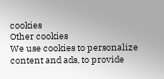cookies
Other cookies
We use cookies to personalize content and ads, to provide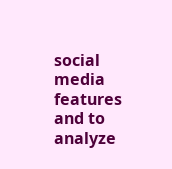social media features and to analyze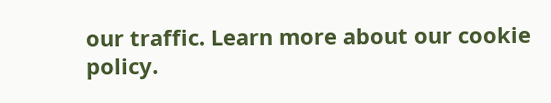our traffic. Learn more about our cookie policy.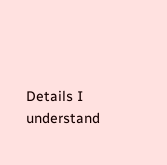Details I understand